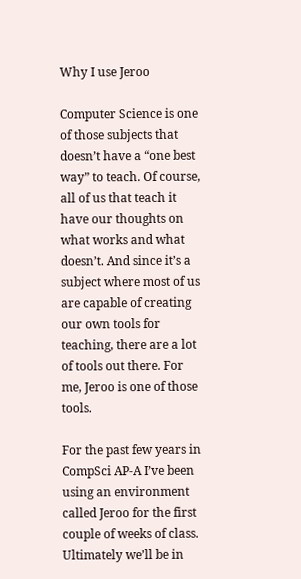Why I use Jeroo

Computer Science is one of those subjects that doesn’t have a “one best way” to teach. Of course, all of us that teach it have our thoughts on what works and what doesn’t. And since it’s a subject where most of us are capable of creating our own tools for teaching, there are a lot of tools out there. For me, Jeroo is one of those tools.

For the past few years in CompSci AP-A I’ve been using an environment called Jeroo for the first couple of weeks of class. Ultimately we’ll be in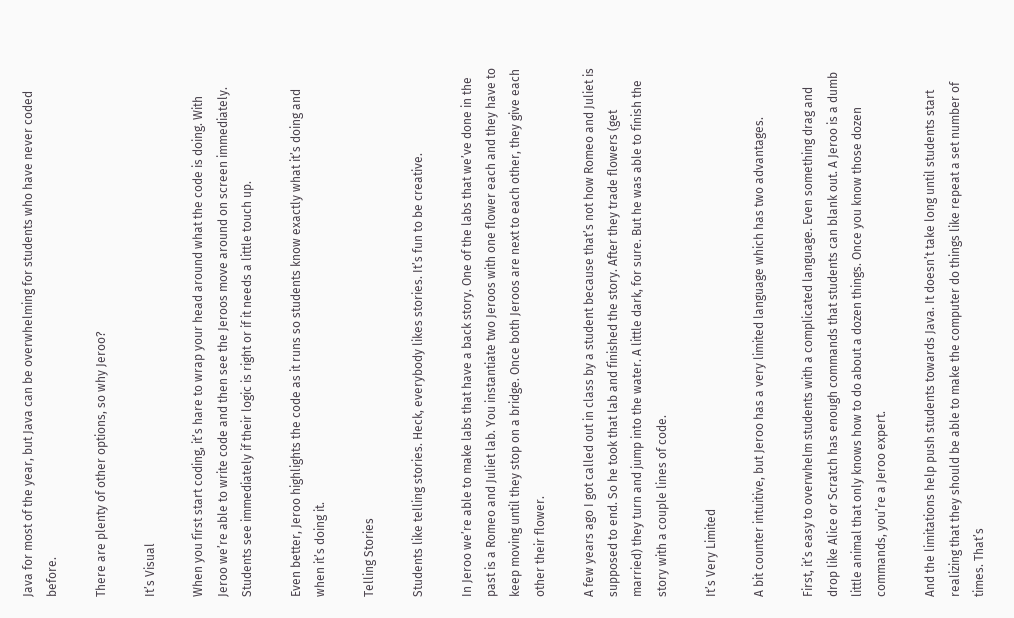Java for most of the year, but Java can be overwhelming for students who have never coded before.

There are plenty of other options, so why Jeroo?

It’s Visual

When you first start coding, it’s hare to wrap your head around what the code is doing. With Jeroo we’re able to write code and then see the Jeroos move around on screen immediately. Students see immediately if their logic is right or if it needs a little touch up.

Even better, Jeroo highlights the code as it runs so students know exactly what it’s doing and when it’s doing it.

Telling Stories

Students like telling stories. Heck, everybody likes stories. It’s fun to be creative.

In Jeroo we’re able to make labs that have a back story. One of the labs that we’ve done in the past is a Romeo and Juliet lab. You instantiate two Jeroos with one flower each and they have to keep moving until they stop on a bridge. Once both Jeroos are next to each other, they give each other their flower.

A few years ago I got called out in class by a student because that’s not how Romeo and Juliet is supposed to end. So he took that lab and finished the story. After they trade flowers (get married) they turn and jump into the water. A little dark, for sure. But he was able to finish the story with a couple lines of code.

It’s Very Limited

A bit counter intuitive, but Jeroo has a very limited language which has two advantages.

First, it’s easy to overwhelm students with a complicated language. Even something drag and drop like Alice or Scratch has enough commands that students can blank out. A Jeroo is a dumb little animal that only knows how to do about a dozen things. Once you know those dozen commands, you’re a Jeroo expert.

And the limitations help push students towards Java. It doesn’t take long until students start realizing that they should be able to make the computer do things like repeat a set number of times. That’s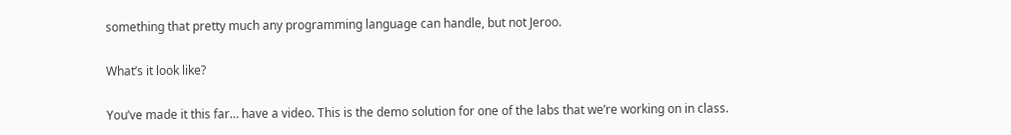something that pretty much any programming language can handle, but not Jeroo.

What’s it look like?

You’ve made it this far… have a video. This is the demo solution for one of the labs that we’re working on in class.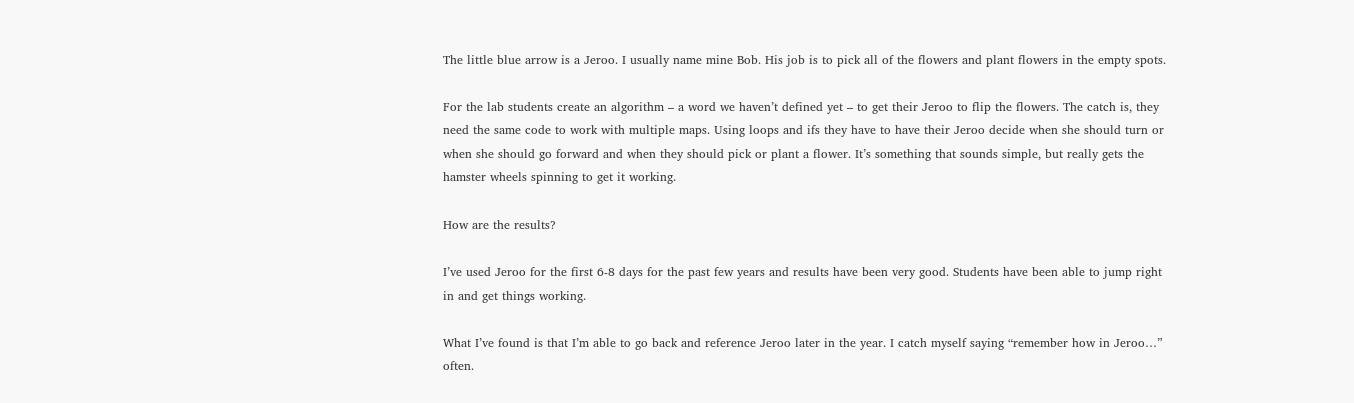The little blue arrow is a Jeroo. I usually name mine Bob. His job is to pick all of the flowers and plant flowers in the empty spots.

For the lab students create an algorithm – a word we haven’t defined yet – to get their Jeroo to flip the flowers. The catch is, they need the same code to work with multiple maps. Using loops and ifs they have to have their Jeroo decide when she should turn or when she should go forward and when they should pick or plant a flower. It’s something that sounds simple, but really gets the hamster wheels spinning to get it working.

How are the results?

I’ve used Jeroo for the first 6-8 days for the past few years and results have been very good. Students have been able to jump right in and get things working.

What I’ve found is that I’m able to go back and reference Jeroo later in the year. I catch myself saying “remember how in Jeroo…” often.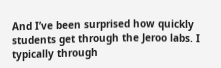And I’ve been surprised how quickly students get through the Jeroo labs. I typically through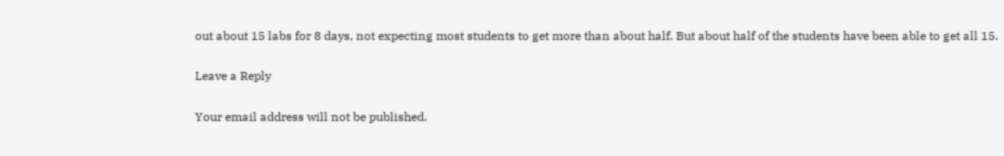out about 15 labs for 8 days, not expecting most students to get more than about half. But about half of the students have been able to get all 15.

Leave a Reply

Your email address will not be published.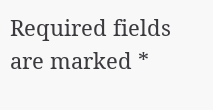Required fields are marked *